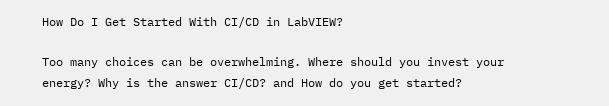How Do I Get Started With CI/CD in LabVIEW?

Too many choices can be overwhelming. Where should you invest your energy? Why is the answer CI/CD? and How do you get started?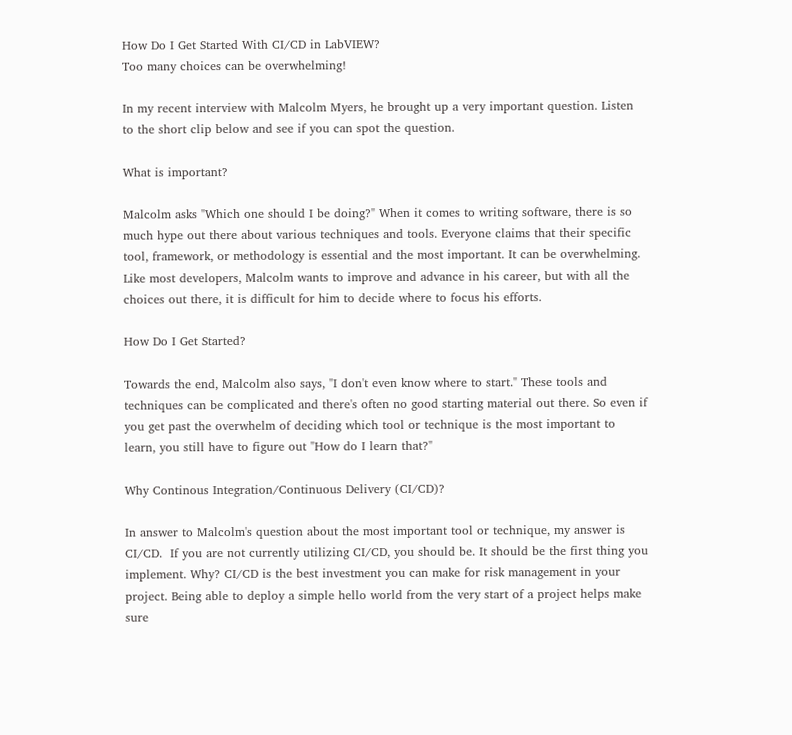How Do I Get Started With CI/CD in LabVIEW?
Too many choices can be overwhelming!

In my recent interview with Malcolm Myers, he brought up a very important question. Listen to the short clip below and see if you can spot the question.

What is important?

Malcolm asks "Which one should I be doing?" When it comes to writing software, there is so much hype out there about various techniques and tools. Everyone claims that their specific tool, framework, or methodology is essential and the most important. It can be overwhelming. Like most developers, Malcolm wants to improve and advance in his career, but with all the choices out there, it is difficult for him to decide where to focus his efforts.

How Do I Get Started?

Towards the end, Malcolm also says, "I don't even know where to start." These tools and techniques can be complicated and there's often no good starting material out there. So even if you get past the overwhelm of deciding which tool or technique is the most important to learn, you still have to figure out "How do I learn that?"

Why Continous Integration/Continuous Delivery (CI/CD)?

In answer to Malcolm's question about the most important tool or technique, my answer is CI/CD.  If you are not currently utilizing CI/CD, you should be. It should be the first thing you implement. Why? CI/CD is the best investment you can make for risk management in your project. Being able to deploy a simple hello world from the very start of a project helps make sure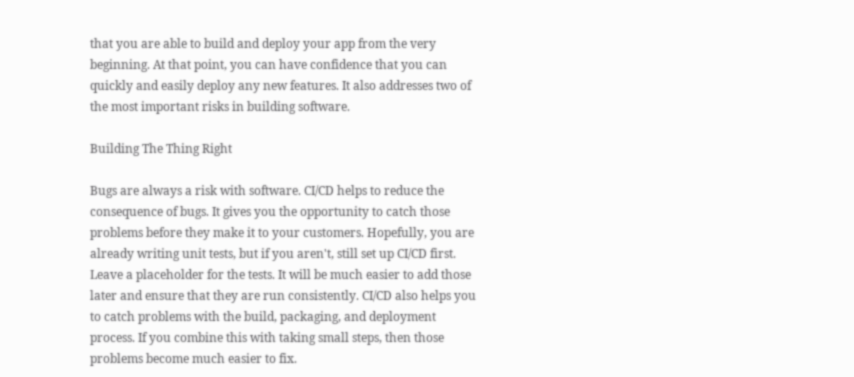that you are able to build and deploy your app from the very beginning. At that point, you can have confidence that you can quickly and easily deploy any new features. It also addresses two of the most important risks in building software.

Building The Thing Right

Bugs are always a risk with software. CI/CD helps to reduce the consequence of bugs. It gives you the opportunity to catch those problems before they make it to your customers. Hopefully, you are already writing unit tests, but if you aren't, still set up CI/CD first. Leave a placeholder for the tests. It will be much easier to add those later and ensure that they are run consistently. CI/CD also helps you to catch problems with the build, packaging, and deployment process. If you combine this with taking small steps, then those problems become much easier to fix.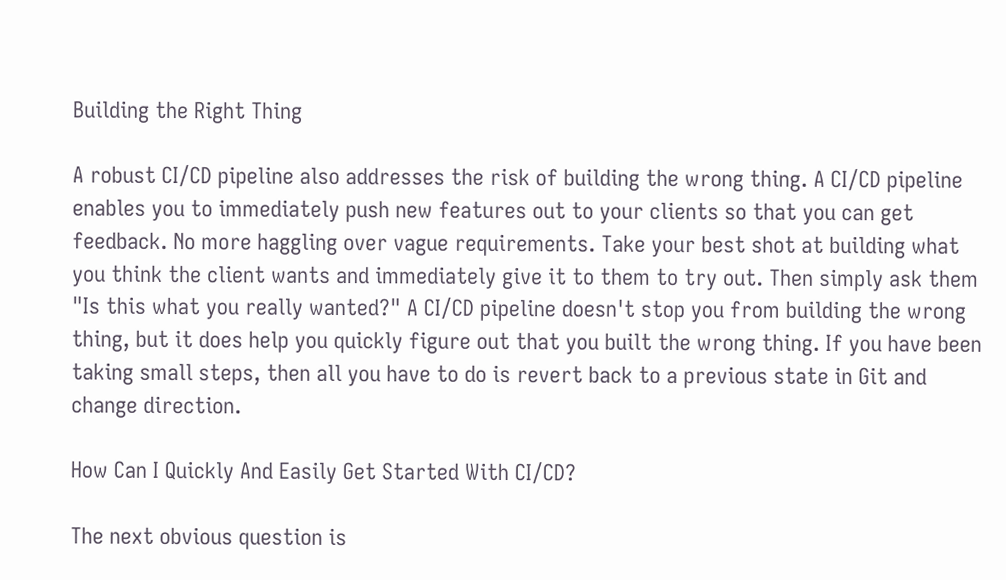Building the Right Thing

A robust CI/CD pipeline also addresses the risk of building the wrong thing. A CI/CD pipeline enables you to immediately push new features out to your clients so that you can get feedback. No more haggling over vague requirements. Take your best shot at building what you think the client wants and immediately give it to them to try out. Then simply ask them "Is this what you really wanted?" A CI/CD pipeline doesn't stop you from building the wrong thing, but it does help you quickly figure out that you built the wrong thing. If you have been taking small steps, then all you have to do is revert back to a previous state in Git and change direction.

How Can I Quickly And Easily Get Started With CI/CD?

The next obvious question is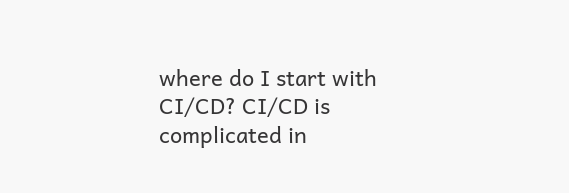where do I start with CI/CD? CI/CD is complicated in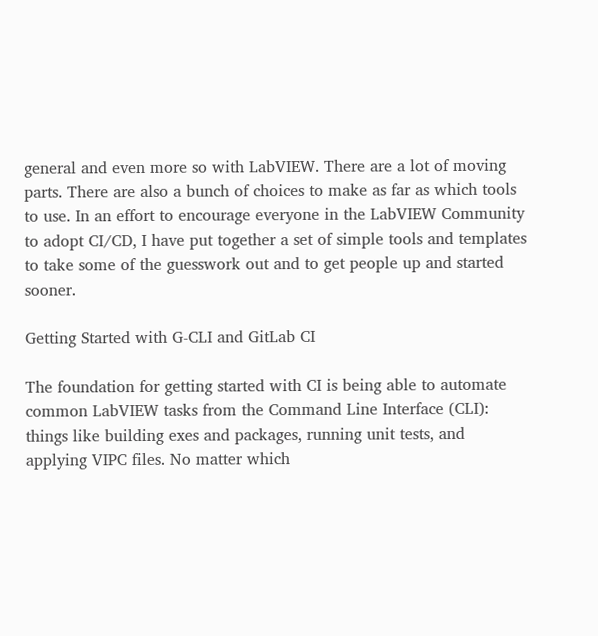general and even more so with LabVIEW. There are a lot of moving parts. There are also a bunch of choices to make as far as which tools to use. In an effort to encourage everyone in the LabVIEW Community to adopt CI/CD, I have put together a set of simple tools and templates to take some of the guesswork out and to get people up and started sooner.

Getting Started with G-CLI and GitLab CI

The foundation for getting started with CI is being able to automate common LabVIEW tasks from the Command Line Interface (CLI): things like building exes and packages, running unit tests, and applying VIPC files. No matter which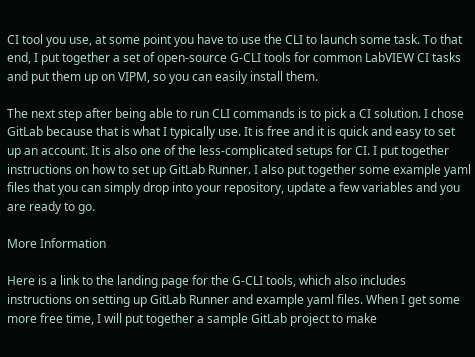CI tool you use, at some point you have to use the CLI to launch some task. To that end, I put together a set of open-source G-CLI tools for common LabVIEW CI tasks and put them up on VIPM, so you can easily install them.

The next step after being able to run CLI commands is to pick a CI solution. I chose GitLab because that is what I typically use. It is free and it is quick and easy to set up an account. It is also one of the less-complicated setups for CI. I put together instructions on how to set up GitLab Runner. I also put together some example yaml files that you can simply drop into your repository, update a few variables and you are ready to go.

More Information

Here is a link to the landing page for the G-CLI tools, which also includes instructions on setting up GitLab Runner and example yaml files. When I get some more free time, I will put together a sample GitLab project to make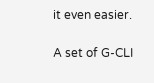it even easier.

A set of G-CLI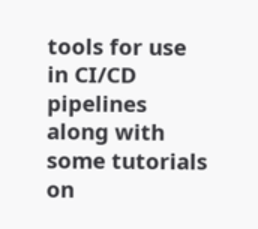tools for use in CI/CD pipelines along with some tutorials on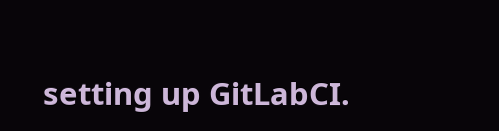setting up GitLabCI.